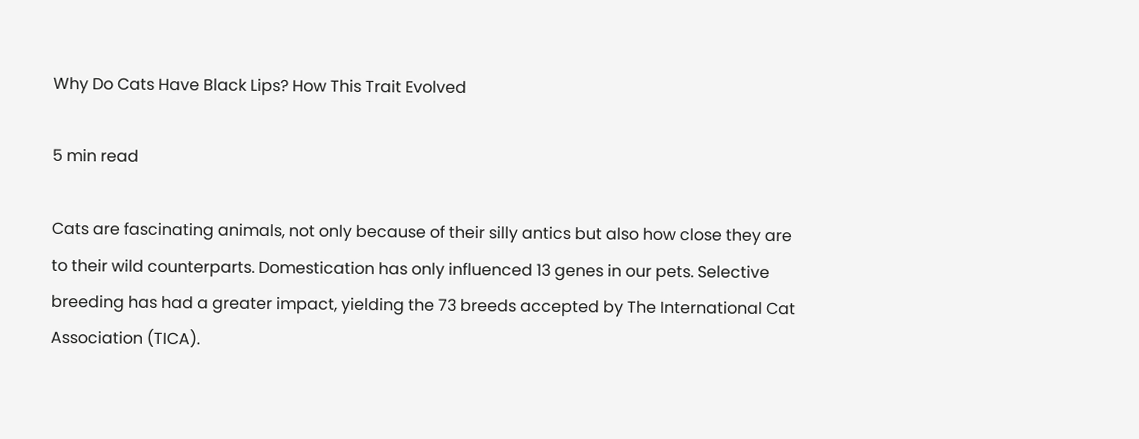Why Do Cats Have Black Lips? How This Trait Evolved

5 min read

Cats are fascinating animals, not only because of their silly antics but also how close they are to their wild counterparts. Domestication has only influenced 13 genes in our pets. Selective breeding has had a greater impact, yielding the 73 breeds accepted by The International Cat Association (TICA).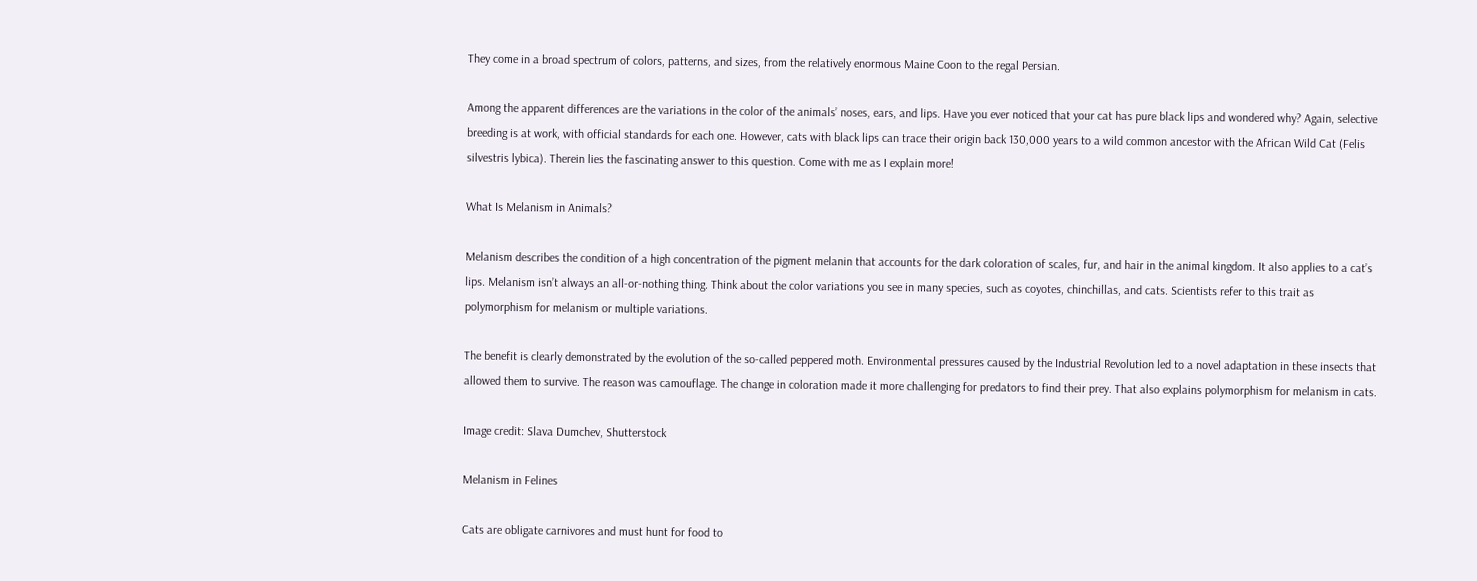They come in a broad spectrum of colors, patterns, and sizes, from the relatively enormous Maine Coon to the regal Persian.

Among the apparent differences are the variations in the color of the animals’ noses, ears, and lips. Have you ever noticed that your cat has pure black lips and wondered why? Again, selective breeding is at work, with official standards for each one. However, cats with black lips can trace their origin back 130,000 years to a wild common ancestor with the African Wild Cat (Felis silvestris lybica). Therein lies the fascinating answer to this question. Come with me as I explain more!

What Is Melanism in Animals?

Melanism describes the condition of a high concentration of the pigment melanin that accounts for the dark coloration of scales, fur, and hair in the animal kingdom. It also applies to a cat’s lips. Melanism isn’t always an all-or-nothing thing. Think about the color variations you see in many species, such as coyotes, chinchillas, and cats. Scientists refer to this trait as polymorphism for melanism or multiple variations.

The benefit is clearly demonstrated by the evolution of the so-called peppered moth. Environmental pressures caused by the Industrial Revolution led to a novel adaptation in these insects that allowed them to survive. The reason was camouflage. The change in coloration made it more challenging for predators to find their prey. That also explains polymorphism for melanism in cats.

Image credit: Slava Dumchev, Shutterstock

Melanism in Felines

Cats are obligate carnivores and must hunt for food to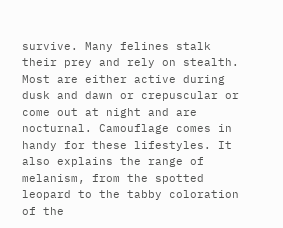survive. Many felines stalk their prey and rely on stealth. Most are either active during dusk and dawn or crepuscular or come out at night and are nocturnal. Camouflage comes in handy for these lifestyles. It also explains the range of melanism, from the spotted leopard to the tabby coloration of the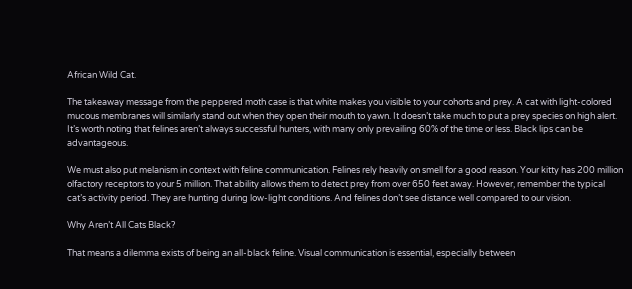African Wild Cat.

The takeaway message from the peppered moth case is that white makes you visible to your cohorts and prey. A cat with light-colored mucous membranes will similarly stand out when they open their mouth to yawn. It doesn’t take much to put a prey species on high alert. It’s worth noting that felines aren’t always successful hunters, with many only prevailing 60% of the time or less. Black lips can be advantageous.

We must also put melanism in context with feline communication. Felines rely heavily on smell for a good reason. Your kitty has 200 million olfactory receptors to your 5 million. That ability allows them to detect prey from over 650 feet away. However, remember the typical cat’s activity period. They are hunting during low-light conditions. And felines don’t see distance well compared to our vision.

Why Aren’t All Cats Black?

That means a dilemma exists of being an all-black feline. Visual communication is essential, especially between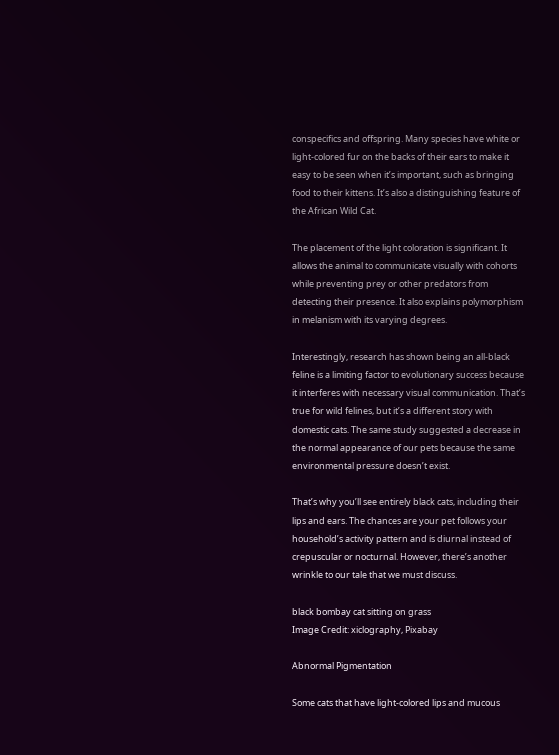conspecifics and offspring. Many species have white or light-colored fur on the backs of their ears to make it easy to be seen when it’s important, such as bringing food to their kittens. It’s also a distinguishing feature of the African Wild Cat.

The placement of the light coloration is significant. It allows the animal to communicate visually with cohorts while preventing prey or other predators from detecting their presence. It also explains polymorphism in melanism with its varying degrees.

Interestingly, research has shown being an all-black feline is a limiting factor to evolutionary success because it interferes with necessary visual communication. That’s true for wild felines, but it’s a different story with domestic cats. The same study suggested a decrease in the normal appearance of our pets because the same environmental pressure doesn’t exist.

That’s why you’ll see entirely black cats, including their lips and ears. The chances are your pet follows your household’s activity pattern and is diurnal instead of crepuscular or nocturnal. However, there’s another wrinkle to our tale that we must discuss.

black bombay cat sitting on grass
Image Credit: xiclography, Pixabay

Abnormal Pigmentation

Some cats that have light-colored lips and mucous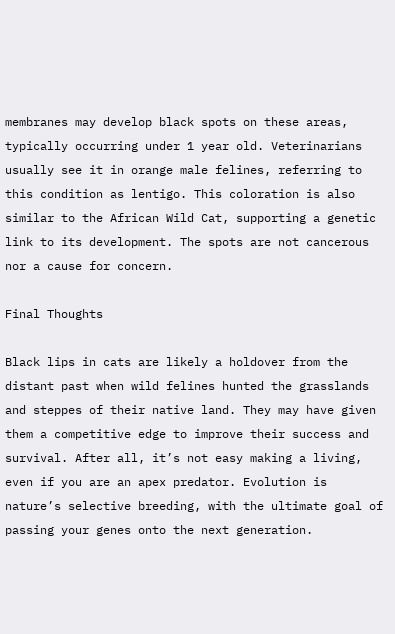membranes may develop black spots on these areas, typically occurring under 1 year old. Veterinarians usually see it in orange male felines, referring to this condition as lentigo. This coloration is also similar to the African Wild Cat, supporting a genetic link to its development. The spots are not cancerous nor a cause for concern.

Final Thoughts

Black lips in cats are likely a holdover from the distant past when wild felines hunted the grasslands and steppes of their native land. They may have given them a competitive edge to improve their success and survival. After all, it’s not easy making a living, even if you are an apex predator. Evolution is nature’s selective breeding, with the ultimate goal of passing your genes onto the next generation.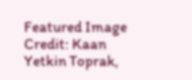Featured Image Credit: Kaan Yetkin Toprak,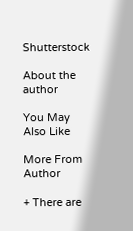Shutterstock

About the author

You May Also Like

More From Author

+ There are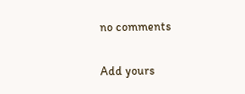no comments

Add yours